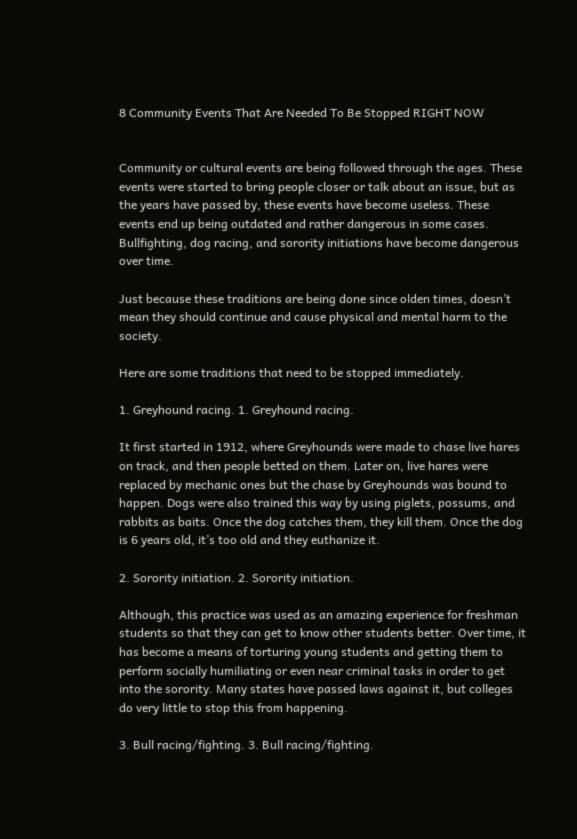8 Community Events That Are Needed To Be Stopped RIGHT NOW


Community or cultural events are being followed through the ages. These events were started to bring people closer or talk about an issue, but as the years have passed by, these events have become useless. These events end up being outdated and rather dangerous in some cases. Bullfighting, dog racing, and sorority initiations have become dangerous over time.

Just because these traditions are being done since olden times, doesn’t mean they should continue and cause physical and mental harm to the society.

Here are some traditions that need to be stopped immediately.

1. Greyhound racing. 1. Greyhound racing.

It first started in 1912, where Greyhounds were made to chase live hares on track, and then people betted on them. Later on, live hares were replaced by mechanic ones but the chase by Greyhounds was bound to happen. Dogs were also trained this way by using piglets, possums, and rabbits as baits. Once the dog catches them, they kill them. Once the dog is 6 years old, it’s too old and they euthanize it.

2. Sorority initiation. 2. Sorority initiation.

Although, this practice was used as an amazing experience for freshman students so that they can get to know other students better. Over time, it has become a means of torturing young students and getting them to perform socially humiliating or even near criminal tasks in order to get into the sorority. Many states have passed laws against it, but colleges do very little to stop this from happening.

3. Bull racing/fighting. 3. Bull racing/fighting.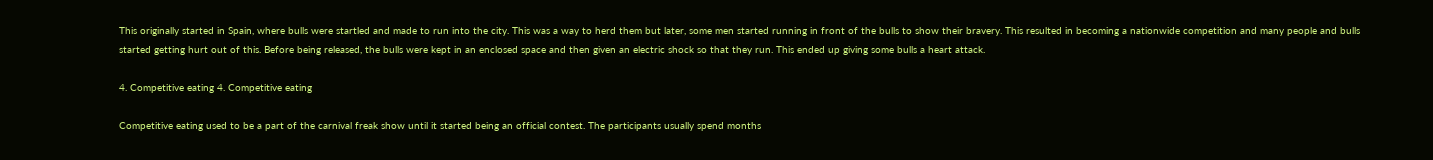This originally started in Spain, where bulls were startled and made to run into the city. This was a way to herd them but later, some men started running in front of the bulls to show their bravery. This resulted in becoming a nationwide competition and many people and bulls started getting hurt out of this. Before being released, the bulls were kept in an enclosed space and then given an electric shock so that they run. This ended up giving some bulls a heart attack.

4. Competitive eating 4. Competitive eating

Competitive eating used to be a part of the carnival freak show until it started being an official contest. The participants usually spend months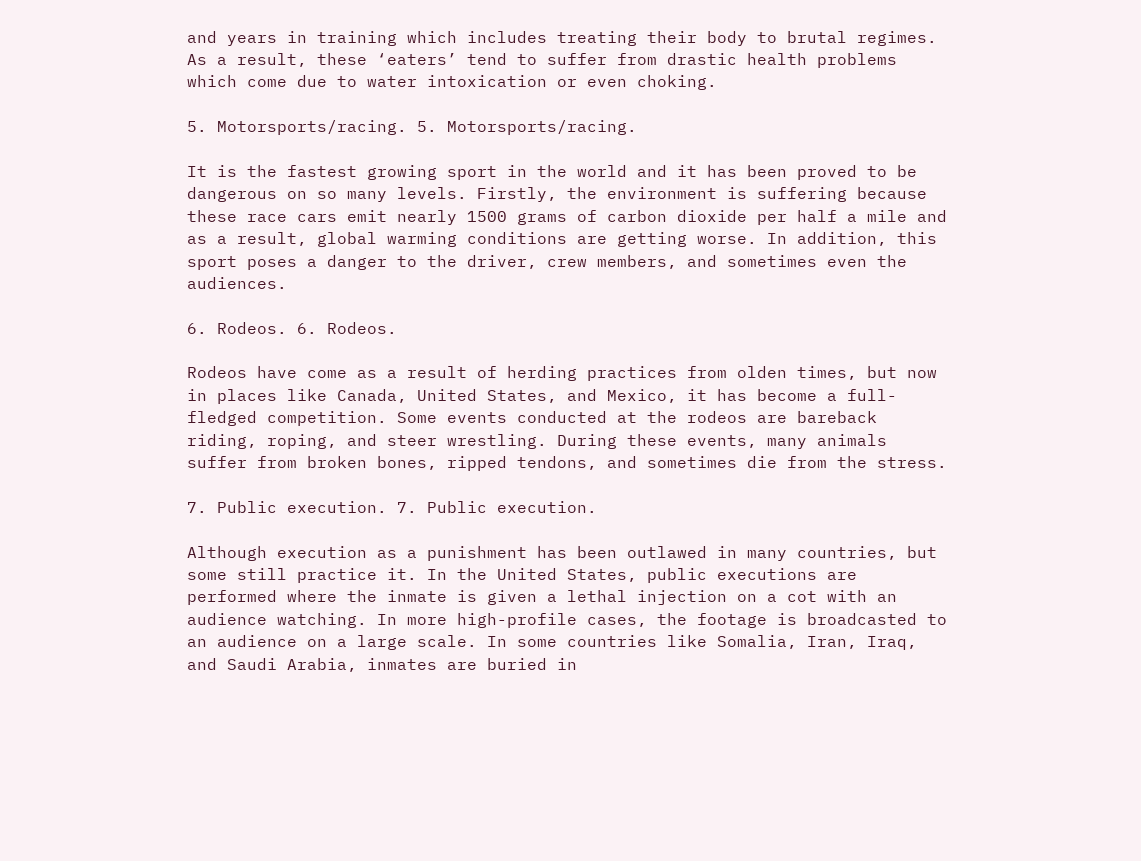and years in training which includes treating their body to brutal regimes. As a result, these ‘eaters’ tend to suffer from drastic health problems which come due to water intoxication or even choking.

5. Motorsports/racing. 5. Motorsports/racing.

It is the fastest growing sport in the world and it has been proved to be dangerous on so many levels. Firstly, the environment is suffering because these race cars emit nearly 1500 grams of carbon dioxide per half a mile and as a result, global warming conditions are getting worse. In addition, this sport poses a danger to the driver, crew members, and sometimes even the audiences.

6. Rodeos. 6. Rodeos.

Rodeos have come as a result of herding practices from olden times, but now in places like Canada, United States, and Mexico, it has become a full-fledged competition. Some events conducted at the rodeos are bareback riding, roping, and steer wrestling. During these events, many animals suffer from broken bones, ripped tendons, and sometimes die from the stress.

7. Public execution. 7. Public execution.

Although execution as a punishment has been outlawed in many countries, but some still practice it. In the United States, public executions are performed where the inmate is given a lethal injection on a cot with an audience watching. In more high-profile cases, the footage is broadcasted to an audience on a large scale. In some countries like Somalia, Iran, Iraq, and Saudi Arabia, inmates are buried in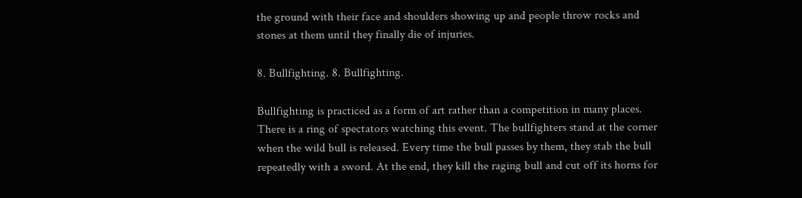the ground with their face and shoulders showing up and people throw rocks and stones at them until they finally die of injuries.

8. Bullfighting. 8. Bullfighting.

Bullfighting is practiced as a form of art rather than a competition in many places. There is a ring of spectators watching this event. The bullfighters stand at the corner when the wild bull is released. Every time the bull passes by them, they stab the bull repeatedly with a sword. At the end, they kill the raging bull and cut off its horns for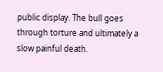public display. The bull goes through torture and ultimately a slow painful death.